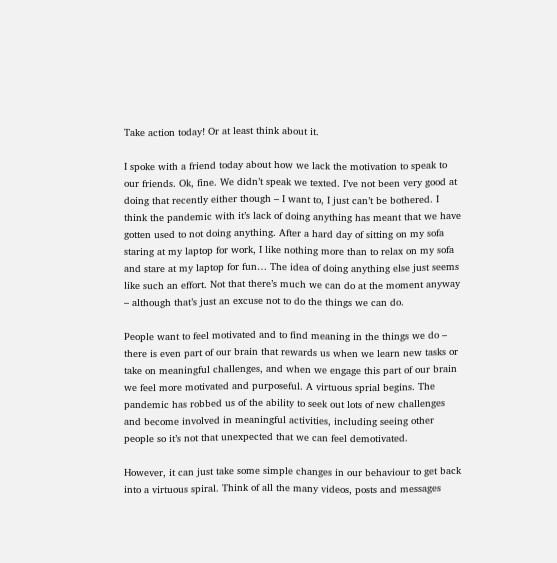Take action today! Or at least think about it.

I spoke with a friend today about how we lack the motivation to speak to our friends. Ok, fine. We didn’t speak we texted. I’ve not been very good at doing that recently either though – I want to, I just can’t be bothered. I think the pandemic with it’s lack of doing anything has meant that we have gotten used to not doing anything. After a hard day of sitting on my sofa staring at my laptop for work, I like nothing more than to relax on my sofa and stare at my laptop for fun… The idea of doing anything else just seems like such an effort. Not that there’s much we can do at the moment anyway – although that’s just an excuse not to do the things we can do.

People want to feel motivated and to find meaning in the things we do – there is even part of our brain that rewards us when we learn new tasks or take on meaningful challenges, and when we engage this part of our brain we feel more motivated and purposeful. A virtuous sprial begins. The pandemic has robbed us of the ability to seek out lots of new challenges and become involved in meaningful activities, including seeing other people so it’s not that unexpected that we can feel demotivated.

However, it can just take some simple changes in our behaviour to get back into a virtuous spiral. Think of all the many videos, posts and messages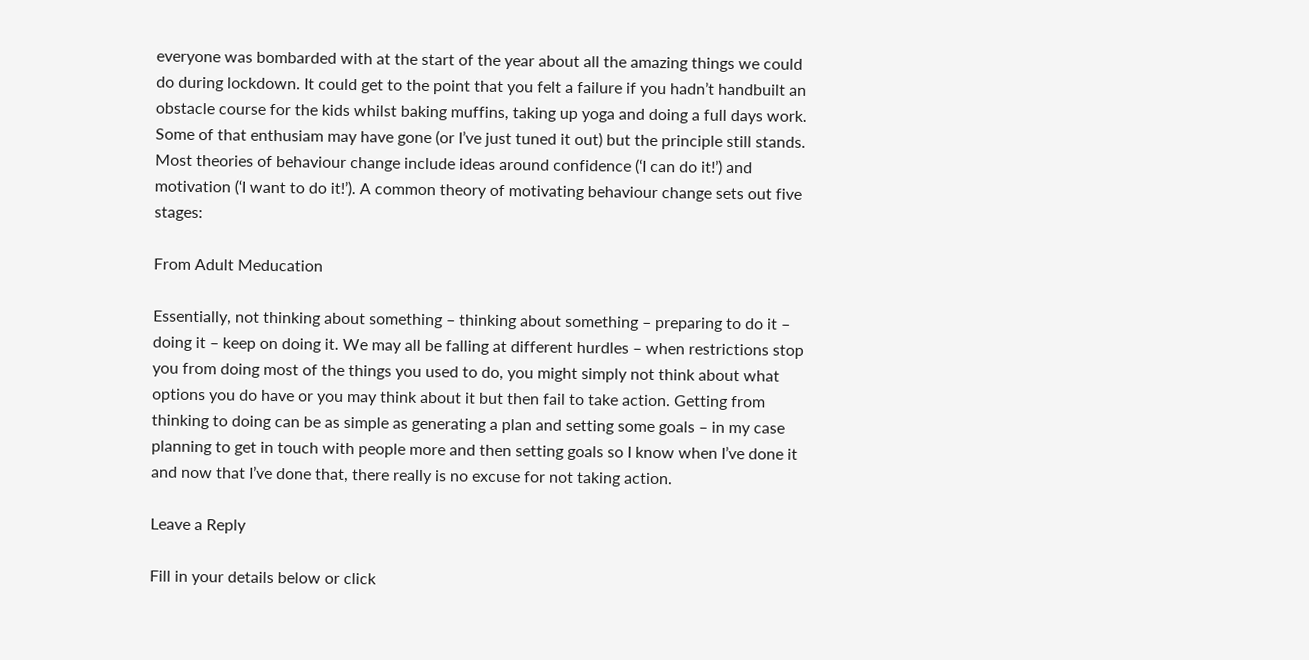everyone was bombarded with at the start of the year about all the amazing things we could do during lockdown. It could get to the point that you felt a failure if you hadn’t handbuilt an obstacle course for the kids whilst baking muffins, taking up yoga and doing a full days work. Some of that enthusiam may have gone (or I’ve just tuned it out) but the principle still stands. Most theories of behaviour change include ideas around confidence (‘I can do it!’) and motivation (‘I want to do it!’). A common theory of motivating behaviour change sets out five stages:

From Adult Meducation

Essentially, not thinking about something – thinking about something – preparing to do it – doing it – keep on doing it. We may all be falling at different hurdles – when restrictions stop you from doing most of the things you used to do, you might simply not think about what options you do have or you may think about it but then fail to take action. Getting from thinking to doing can be as simple as generating a plan and setting some goals – in my case planning to get in touch with people more and then setting goals so I know when I’ve done it and now that I’ve done that, there really is no excuse for not taking action.

Leave a Reply

Fill in your details below or click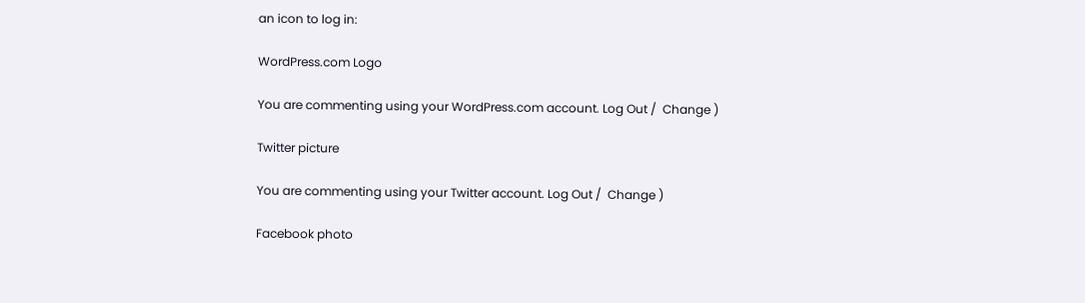an icon to log in:

WordPress.com Logo

You are commenting using your WordPress.com account. Log Out /  Change )

Twitter picture

You are commenting using your Twitter account. Log Out /  Change )

Facebook photo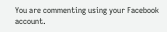You are commenting using your Facebook account.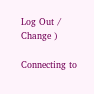Log Out /  Change )

Connecting to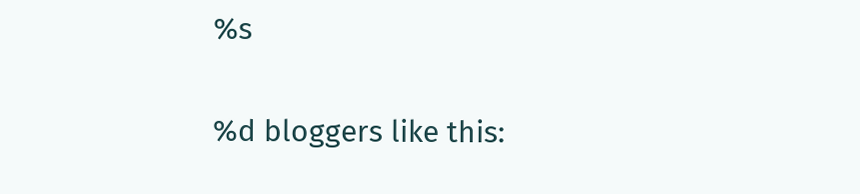%s

%d bloggers like this: